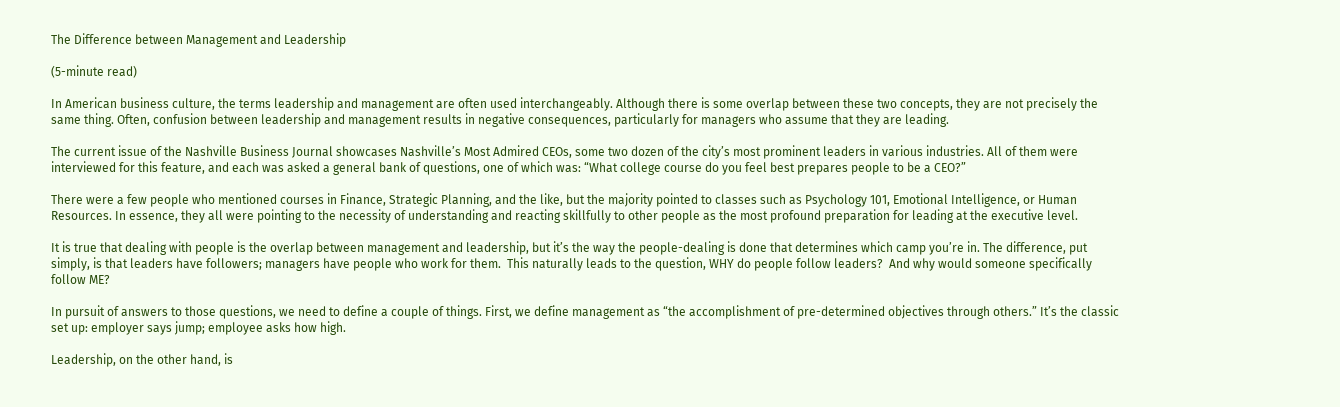The Difference between Management and Leadership

(5-minute read)

In American business culture, the terms leadership and management are often used interchangeably. Although there is some overlap between these two concepts, they are not precisely the same thing. Often, confusion between leadership and management results in negative consequences, particularly for managers who assume that they are leading.

The current issue of the Nashville Business Journal showcases Nashville’s Most Admired CEOs, some two dozen of the city’s most prominent leaders in various industries. All of them were interviewed for this feature, and each was asked a general bank of questions, one of which was: “What college course do you feel best prepares people to be a CEO?”

There were a few people who mentioned courses in Finance, Strategic Planning, and the like, but the majority pointed to classes such as Psychology 101, Emotional Intelligence, or Human Resources. In essence, they all were pointing to the necessity of understanding and reacting skillfully to other people as the most profound preparation for leading at the executive level.

It is true that dealing with people is the overlap between management and leadership, but it’s the way the people-dealing is done that determines which camp you’re in. The difference, put simply, is that leaders have followers; managers have people who work for them.  This naturally leads to the question, WHY do people follow leaders?  And why would someone specifically follow ME?

In pursuit of answers to those questions, we need to define a couple of things. First, we define management as “the accomplishment of pre-determined objectives through others.” It’s the classic set up: employer says jump; employee asks how high.

Leadership, on the other hand, is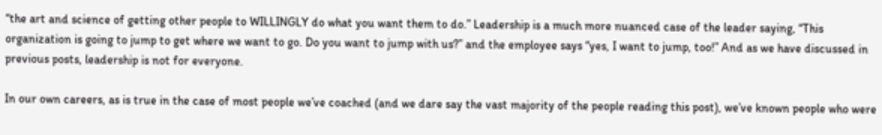“the art and science of getting other people to WILLINGLY do what you want them to do.” Leadership is a much more nuanced case of the leader saying, “This organization is going to jump to get where we want to go. Do you want to jump with us?” and the employee says “yes, I want to jump, too!” And as we have discussed in previous posts, leadership is not for everyone.

In our own careers, as is true in the case of most people we’ve coached (and we dare say the vast majority of the people reading this post), we’ve known people who were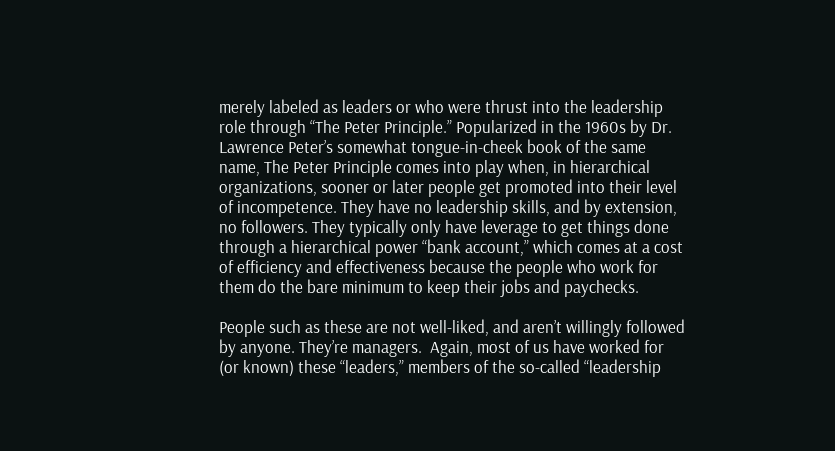merely labeled as leaders or who were thrust into the leadership role through “The Peter Principle.” Popularized in the 1960s by Dr. Lawrence Peter’s somewhat tongue-in-cheek book of the same name, The Peter Principle comes into play when, in hierarchical organizations, sooner or later people get promoted into their level of incompetence. They have no leadership skills, and by extension, no followers. They typically only have leverage to get things done through a hierarchical power “bank account,” which comes at a cost of efficiency and effectiveness because the people who work for them do the bare minimum to keep their jobs and paychecks.

People such as these are not well-liked, and aren’t willingly followed by anyone. They’re managers.  Again, most of us have worked for (or known) these “leaders,” members of the so-called “leadership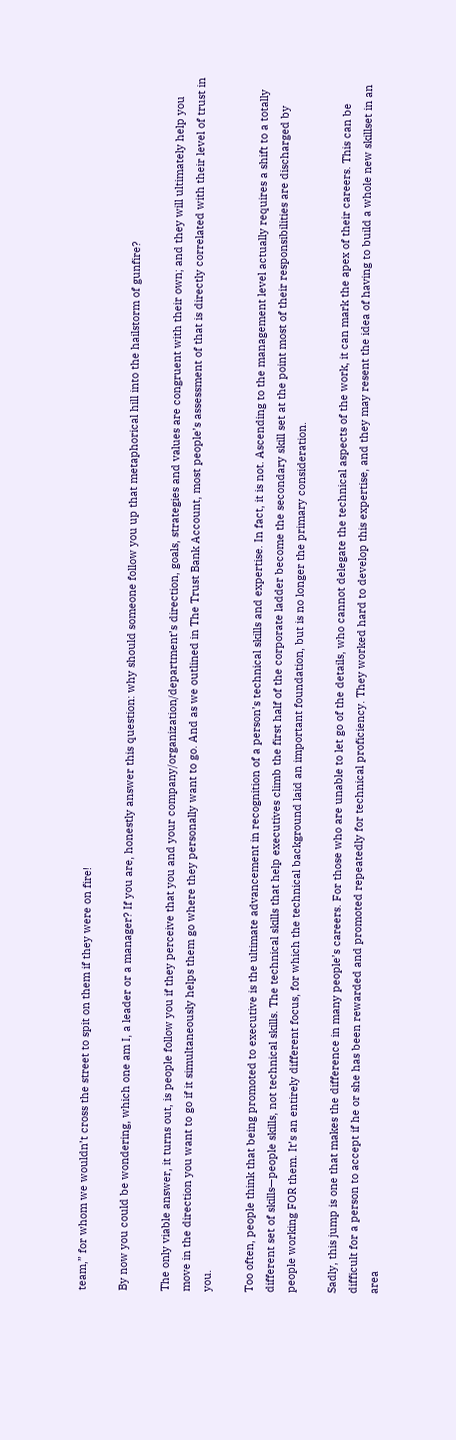team,” for whom we wouldn’t cross the street to spit on them if they were on fire!

By now you could be wondering, which one am I, a leader or a manager? If you are, honestly answer this question: why should someone follow you up that metaphorical hill into the hailstorm of gunfire?

The only viable answer, it turns out, is people follow you if they perceive that you and your company/organization/department’s direction, goals, strategies and values are congruent with their own; and they will ultimately help you move in the direction you want to go if it simultaneously helps them go where they personally want to go. And as we outlined in The Trust Bank Account, most people’s assessment of that is directly correlated with their level of trust in you.

Too often, people think that being promoted to executive is the ultimate advancement in recognition of a person’s technical skills and expertise. In fact, it is not. Ascending to the management level actually requires a shift to a totally different set of skills—people skills, not technical skills. The technical skills that help executives climb the first half of the corporate ladder become the secondary skill set at the point most of their responsibilities are discharged by people working FOR them. It’s an entirely different focus, for which the technical background laid an important foundation, but is no longer the primary consideration.

Sadly, this jump is one that makes the difference in many people’s careers. For those who are unable to let go of the details, who cannot delegate the technical aspects of the work, it can mark the apex of their careers. This can be difficult for a person to accept if he or she has been rewarded and promoted repeatedly for technical proficiency. They worked hard to develop this expertise, and they may resent the idea of having to build a whole new skillset in an area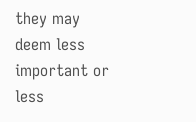they may deem less important or less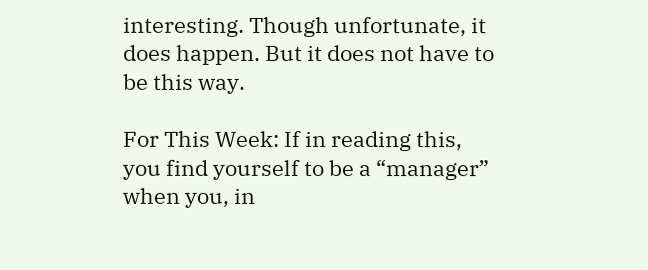interesting. Though unfortunate, it does happen. But it does not have to be this way.

For This Week: If in reading this, you find yourself to be a “manager” when you, in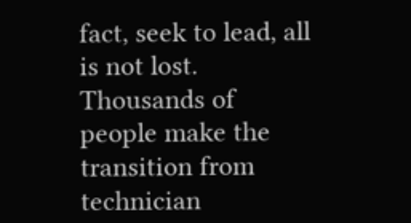fact, seek to lead, all is not lost. Thousands of people make the transition from technician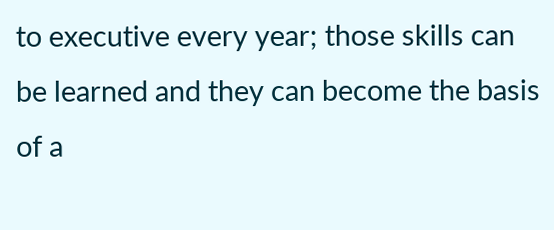to executive every year; those skills can be learned and they can become the basis of a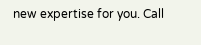new expertise for you. Call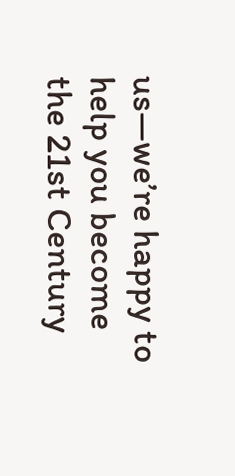us—we’re happy to help you become the 21st Century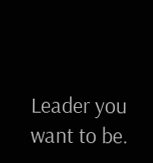Leader you want to be.